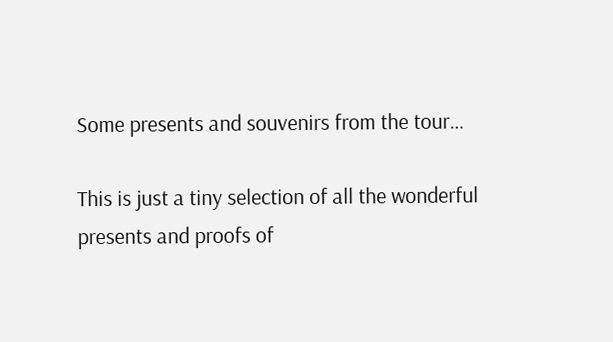Some presents and souvenirs from the tour…

This is just a tiny selection of all the wonderful presents and proofs of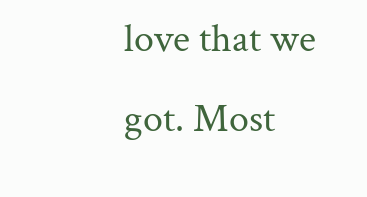love that we got. Most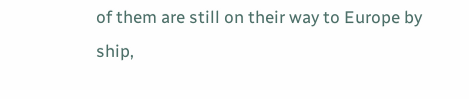of them are still on their way to Europe by ship,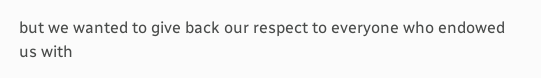but we wanted to give back our respect to everyone who endowed us with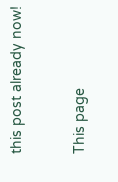this post already now!


This page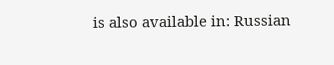is also available in: Russian